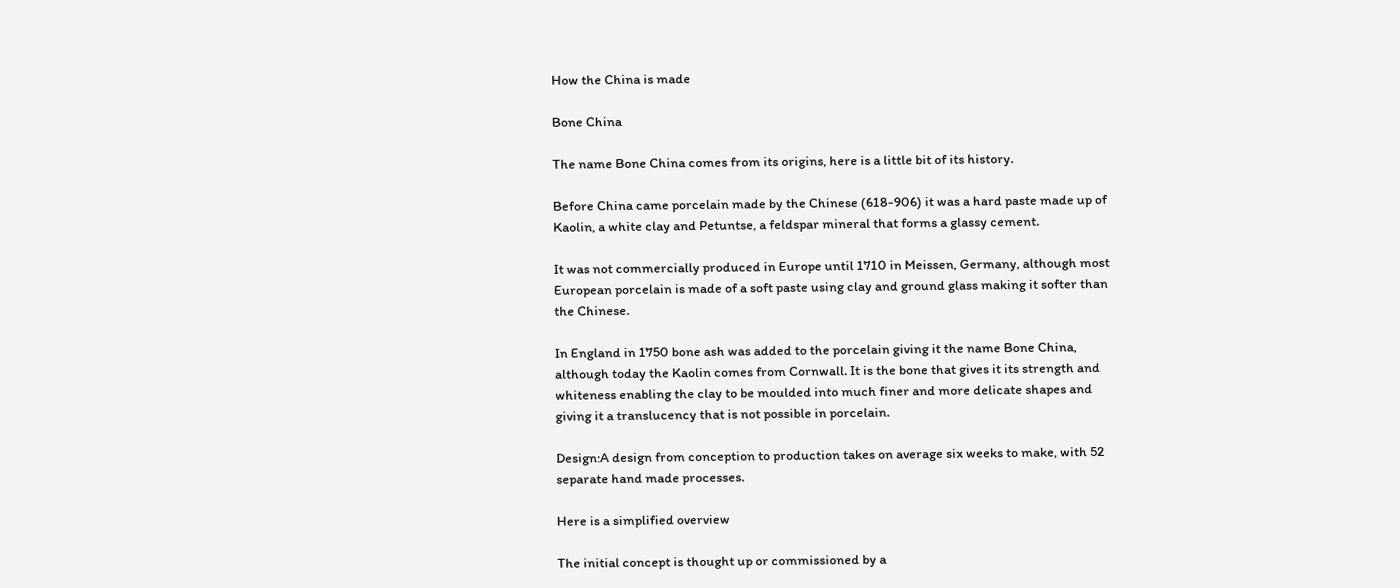How the China is made

Bone China

The name Bone China comes from its origins, here is a little bit of its history.

Before China came porcelain made by the Chinese (618-906) it was a hard paste made up of Kaolin, a white clay and Petuntse, a feldspar mineral that forms a glassy cement.

It was not commercially produced in Europe until 1710 in Meissen, Germany, although most European porcelain is made of a soft paste using clay and ground glass making it softer than the Chinese.

In England in 1750 bone ash was added to the porcelain giving it the name Bone China, although today the Kaolin comes from Cornwall. It is the bone that gives it its strength and whiteness enabling the clay to be moulded into much finer and more delicate shapes and giving it a translucency that is not possible in porcelain.

Design:A design from conception to production takes on average six weeks to make, with 52 separate hand made processes.

Here is a simplified overview

The initial concept is thought up or commissioned by a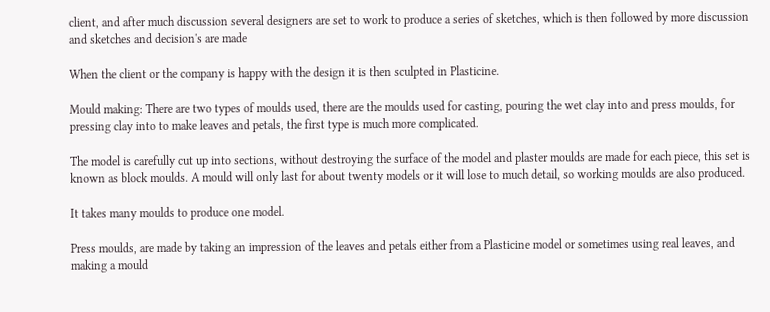client, and after much discussion several designers are set to work to produce a series of sketches, which is then followed by more discussion and sketches and decision's are made

When the client or the company is happy with the design it is then sculpted in Plasticine.

Mould making: There are two types of moulds used, there are the moulds used for casting, pouring the wet clay into and press moulds, for pressing clay into to make leaves and petals, the first type is much more complicated.

The model is carefully cut up into sections, without destroying the surface of the model and plaster moulds are made for each piece, this set is known as block moulds. A mould will only last for about twenty models or it will lose to much detail, so working moulds are also produced.

It takes many moulds to produce one model.

Press moulds, are made by taking an impression of the leaves and petals either from a Plasticine model or sometimes using real leaves, and making a mould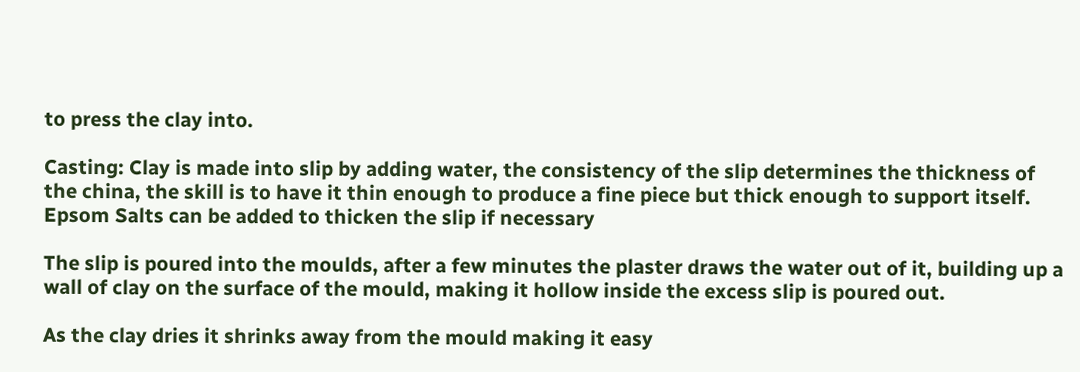to press the clay into.

Casting: Clay is made into slip by adding water, the consistency of the slip determines the thickness of the china, the skill is to have it thin enough to produce a fine piece but thick enough to support itself. Epsom Salts can be added to thicken the slip if necessary

The slip is poured into the moulds, after a few minutes the plaster draws the water out of it, building up a wall of clay on the surface of the mould, making it hollow inside the excess slip is poured out.

As the clay dries it shrinks away from the mould making it easy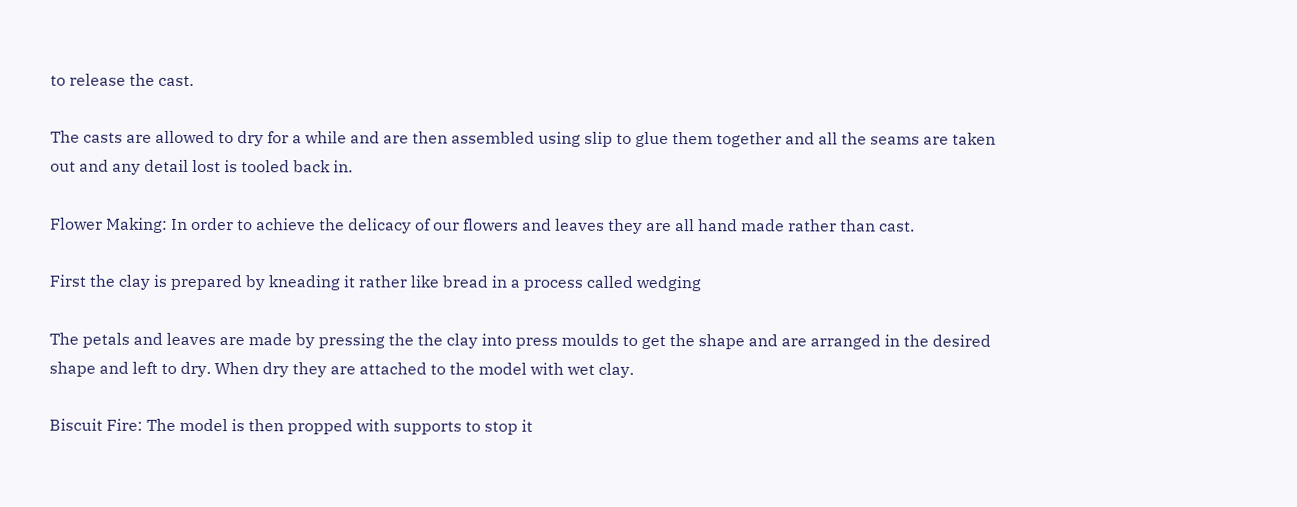to release the cast.

The casts are allowed to dry for a while and are then assembled using slip to glue them together and all the seams are taken out and any detail lost is tooled back in.

Flower Making: In order to achieve the delicacy of our flowers and leaves they are all hand made rather than cast.

First the clay is prepared by kneading it rather like bread in a process called wedging

The petals and leaves are made by pressing the the clay into press moulds to get the shape and are arranged in the desired shape and left to dry. When dry they are attached to the model with wet clay.

Biscuit Fire: The model is then propped with supports to stop it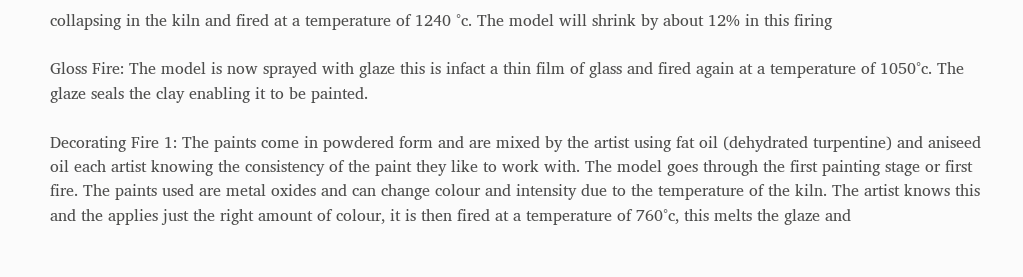collapsing in the kiln and fired at a temperature of 1240 °c. The model will shrink by about 12% in this firing

Gloss Fire: The model is now sprayed with glaze this is infact a thin film of glass and fired again at a temperature of 1050°c. The glaze seals the clay enabling it to be painted.

Decorating Fire 1: The paints come in powdered form and are mixed by the artist using fat oil (dehydrated turpentine) and aniseed oil each artist knowing the consistency of the paint they like to work with. The model goes through the first painting stage or first fire. The paints used are metal oxides and can change colour and intensity due to the temperature of the kiln. The artist knows this and the applies just the right amount of colour, it is then fired at a temperature of 760°c, this melts the glaze and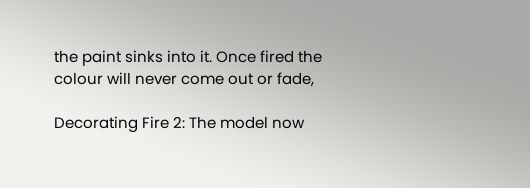the paint sinks into it. Once fired the colour will never come out or fade,

Decorating Fire 2: The model now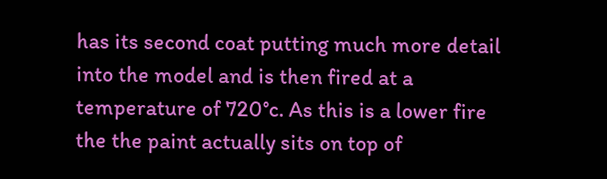has its second coat putting much more detail into the model and is then fired at a temperature of 720°c. As this is a lower fire the the paint actually sits on top of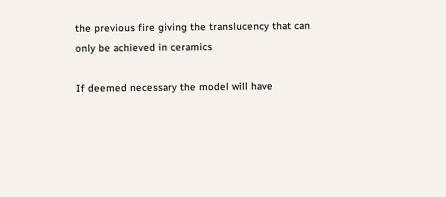the previous fire giving the translucency that can only be achieved in ceramics

If deemed necessary the model will have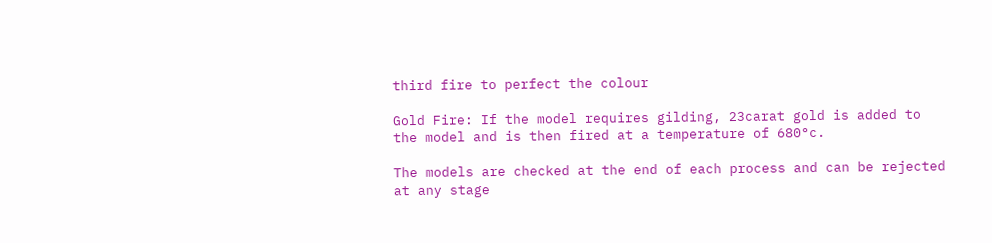third fire to perfect the colour

Gold Fire: If the model requires gilding, 23carat gold is added to the model and is then fired at a temperature of 680°c.

The models are checked at the end of each process and can be rejected at any stage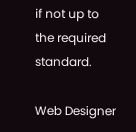if not up to the required standard.

Web Designer